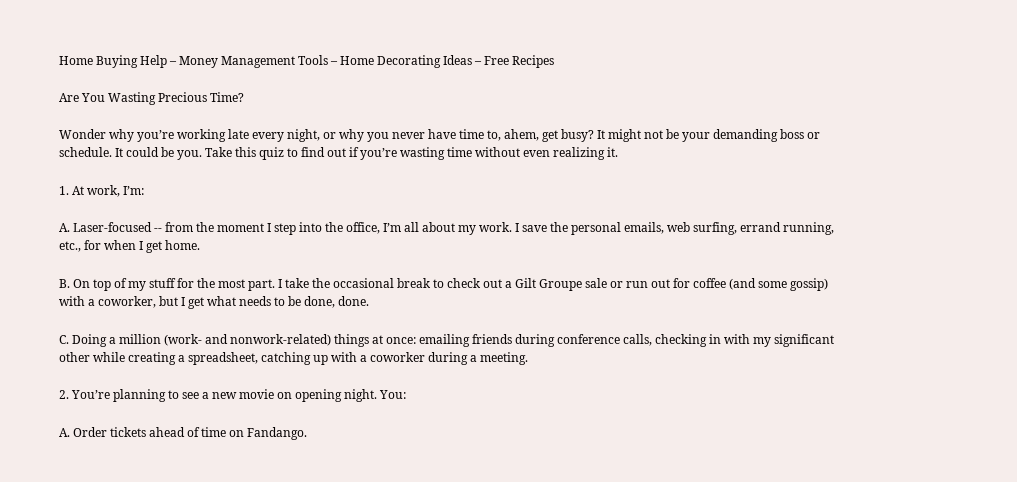Home Buying Help – Money Management Tools – Home Decorating Ideas – Free Recipes

Are You Wasting Precious Time?

Wonder why you’re working late every night, or why you never have time to, ahem, get busy? It might not be your demanding boss or schedule. It could be you. Take this quiz to find out if you’re wasting time without even realizing it.

1. At work, I’m:

A. Laser-focused -- from the moment I step into the office, I’m all about my work. I save the personal emails, web surfing, errand running, etc., for when I get home.

B. On top of my stuff for the most part. I take the occasional break to check out a Gilt Groupe sale or run out for coffee (and some gossip) with a coworker, but I get what needs to be done, done.

C. Doing a million (work- and nonwork-related) things at once: emailing friends during conference calls, checking in with my significant other while creating a spreadsheet, catching up with a coworker during a meeting.

2. You’re planning to see a new movie on opening night. You:

A. Order tickets ahead of time on Fandango.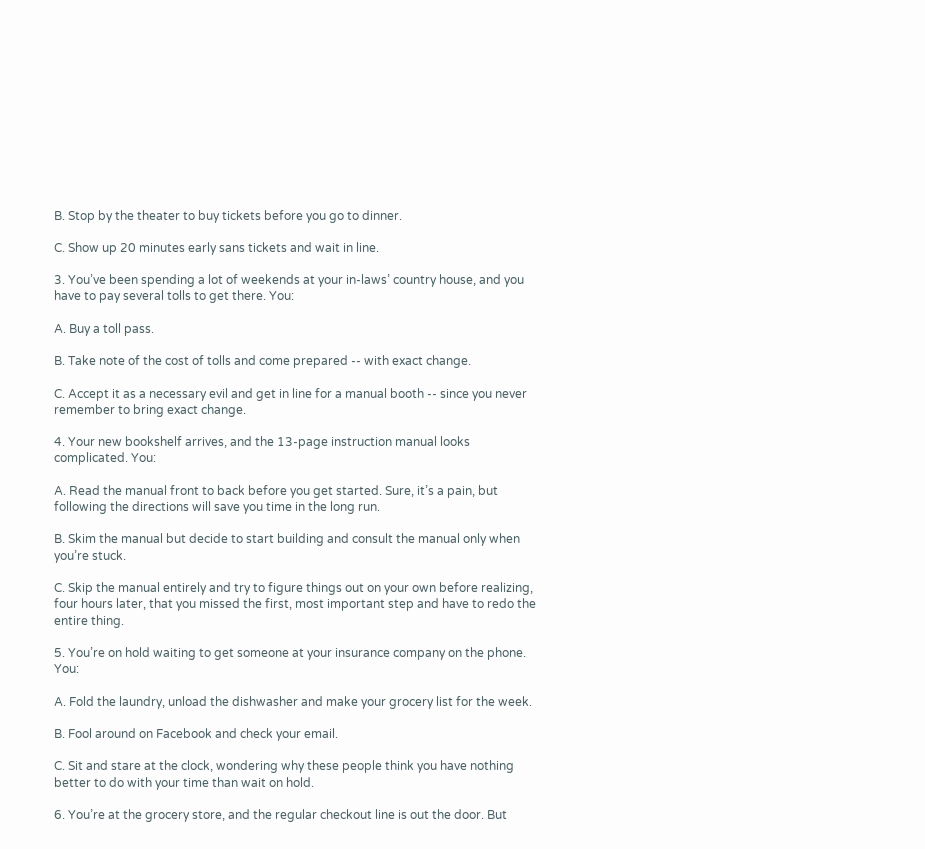B. Stop by the theater to buy tickets before you go to dinner.

C. Show up 20 minutes early sans tickets and wait in line.

3. You’ve been spending a lot of weekends at your in-laws’ country house, and you have to pay several tolls to get there. You:

A. Buy a toll pass.

B. Take note of the cost of tolls and come prepared -- with exact change.

C. Accept it as a necessary evil and get in line for a manual booth -- since you never remember to bring exact change.

4. Your new bookshelf arrives, and the 13-page instruction manual looks complicated. You:

A. Read the manual front to back before you get started. Sure, it’s a pain, but following the directions will save you time in the long run.

B. Skim the manual but decide to start building and consult the manual only when you’re stuck.

C. Skip the manual entirely and try to figure things out on your own before realizing, four hours later, that you missed the first, most important step and have to redo the entire thing.

5. You’re on hold waiting to get someone at your insurance company on the phone. You:

A. Fold the laundry, unload the dishwasher and make your grocery list for the week.

B. Fool around on Facebook and check your email.

C. Sit and stare at the clock, wondering why these people think you have nothing better to do with your time than wait on hold.

6. You’re at the grocery store, and the regular checkout line is out the door. But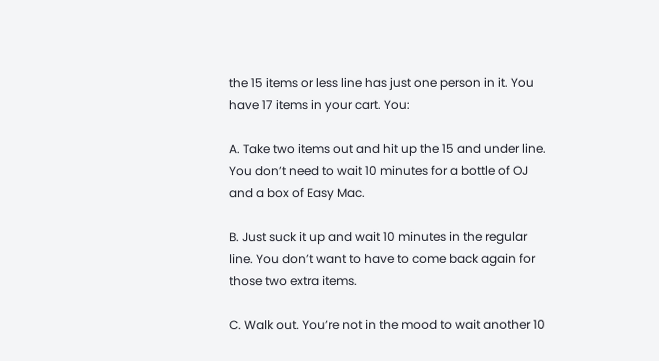the 15 items or less line has just one person in it. You have 17 items in your cart. You:

A. Take two items out and hit up the 15 and under line. You don’t need to wait 10 minutes for a bottle of OJ and a box of Easy Mac.

B. Just suck it up and wait 10 minutes in the regular line. You don’t want to have to come back again for those two extra items.

C. Walk out. You’re not in the mood to wait another 10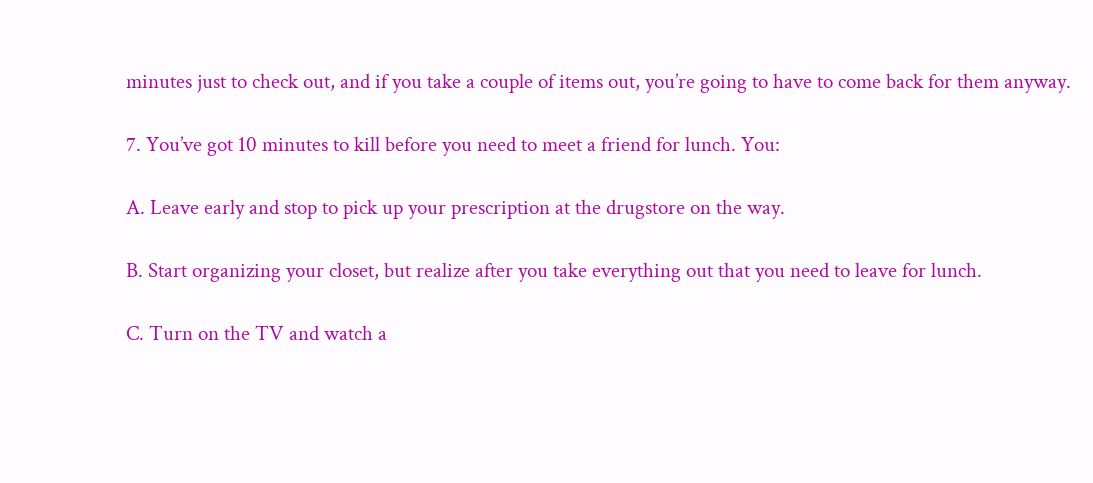minutes just to check out, and if you take a couple of items out, you’re going to have to come back for them anyway.

7. You’ve got 10 minutes to kill before you need to meet a friend for lunch. You:

A. Leave early and stop to pick up your prescription at the drugstore on the way.

B. Start organizing your closet, but realize after you take everything out that you need to leave for lunch.

C. Turn on the TV and watch a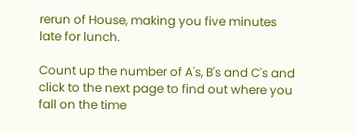rerun of House, making you five minutes late for lunch.

Count up the number of A's, B's and C's and click to the next page to find out where you fall on the time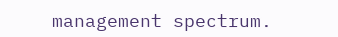management spectrum.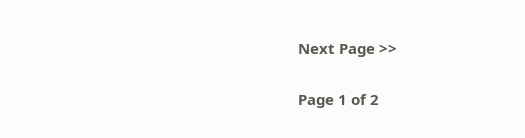Next Page >>

Page 1 of 2